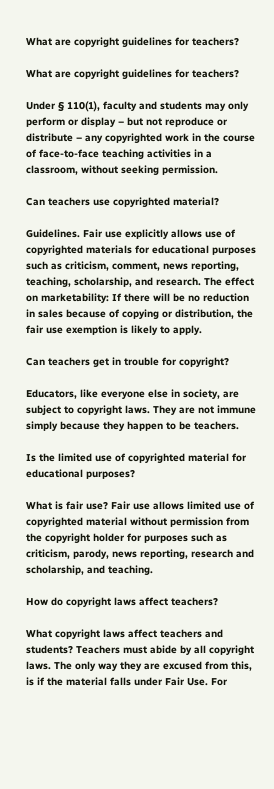What are copyright guidelines for teachers?

What are copyright guidelines for teachers?

Under § 110(1), faculty and students may only perform or display – but not reproduce or distribute – any copyrighted work in the course of face-to-face teaching activities in a classroom, without seeking permission.

Can teachers use copyrighted material?

Guidelines. Fair use explicitly allows use of copyrighted materials for educational purposes such as criticism, comment, news reporting, teaching, scholarship, and research. The effect on marketability: If there will be no reduction in sales because of copying or distribution, the fair use exemption is likely to apply.

Can teachers get in trouble for copyright?

Educators, like everyone else in society, are subject to copyright laws. They are not immune simply because they happen to be teachers.

Is the limited use of copyrighted material for educational purposes?

What is fair use? Fair use allows limited use of copyrighted material without permission from the copyright holder for purposes such as criticism, parody, news reporting, research and scholarship, and teaching.

How do copyright laws affect teachers?

What copyright laws affect teachers and students? Teachers must abide by all copyright laws. The only way they are excused from this, is if the material falls under Fair Use. For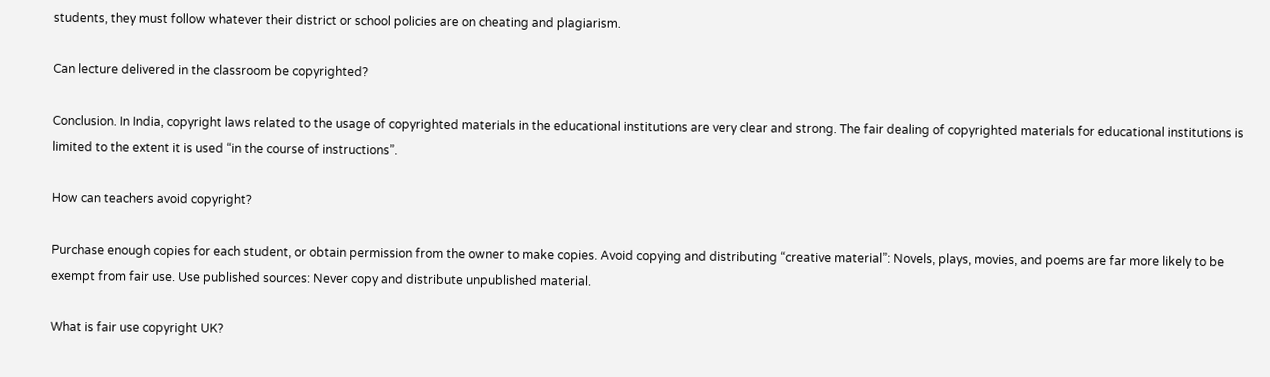students, they must follow whatever their district or school policies are on cheating and plagiarism.

Can lecture delivered in the classroom be copyrighted?

Conclusion. In India, copyright laws related to the usage of copyrighted materials in the educational institutions are very clear and strong. The fair dealing of copyrighted materials for educational institutions is limited to the extent it is used “in the course of instructions”.

How can teachers avoid copyright?

Purchase enough copies for each student, or obtain permission from the owner to make copies. Avoid copying and distributing “creative material”: Novels, plays, movies, and poems are far more likely to be exempt from fair use. Use published sources: Never copy and distribute unpublished material.

What is fair use copyright UK?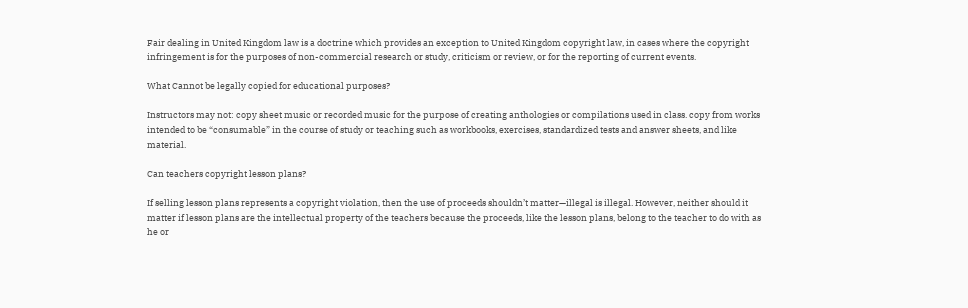Fair dealing in United Kingdom law is a doctrine which provides an exception to United Kingdom copyright law, in cases where the copyright infringement is for the purposes of non-commercial research or study, criticism or review, or for the reporting of current events.

What Cannot be legally copied for educational purposes?

Instructors may not: copy sheet music or recorded music for the purpose of creating anthologies or compilations used in class. copy from works intended to be “consumable” in the course of study or teaching such as workbooks, exercises, standardized tests and answer sheets, and like material.

Can teachers copyright lesson plans?

If selling lesson plans represents a copyright violation, then the use of proceeds shouldn’t matter—illegal is illegal. However, neither should it matter if lesson plans are the intellectual property of the teachers because the proceeds, like the lesson plans, belong to the teacher to do with as he or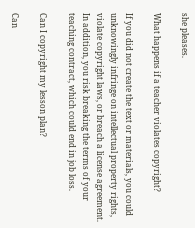she pleases.

What happens if a teacher violates copyright?

If you did not create the text or materials, you could unknowingly infringe on intellectual property rights, violate copyright laws, or breach a license agreement. In addition, you risk breaking the terms of your teaching contract, which could end in job loss.

Can I copyright my lesson plan?

Can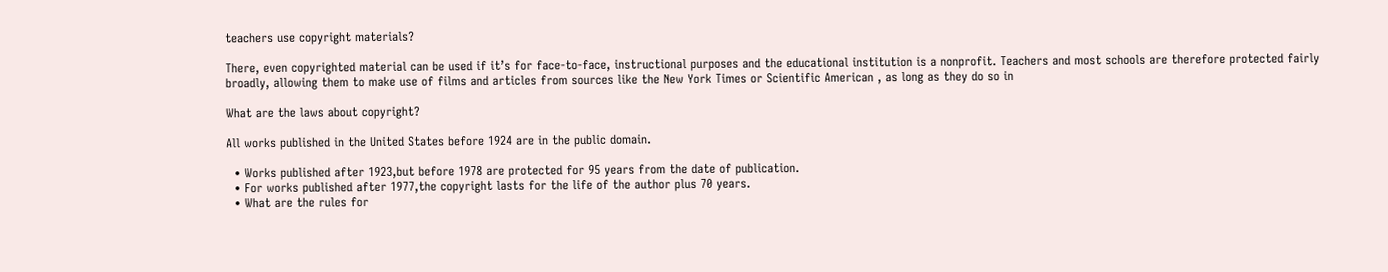teachers use copyright materials?

There, even copyrighted material can be used if it’s for face-to-face, instructional purposes and the educational institution is a nonprofit. Teachers and most schools are therefore protected fairly broadly, allowing them to make use of films and articles from sources like the New York Times or Scientific American , as long as they do so in

What are the laws about copyright?

All works published in the United States before 1924 are in the public domain.

  • Works published after 1923,but before 1978 are protected for 95 years from the date of publication.
  • For works published after 1977,the copyright lasts for the life of the author plus 70 years.
  • What are the rules for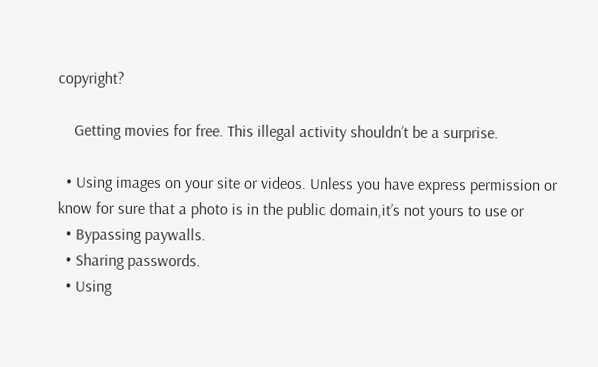copyright?

    Getting movies for free. This illegal activity shouldn’t be a surprise.

  • Using images on your site or videos. Unless you have express permission or know for sure that a photo is in the public domain,it’s not yours to use or
  • Bypassing paywalls.
  • Sharing passwords.
  • Using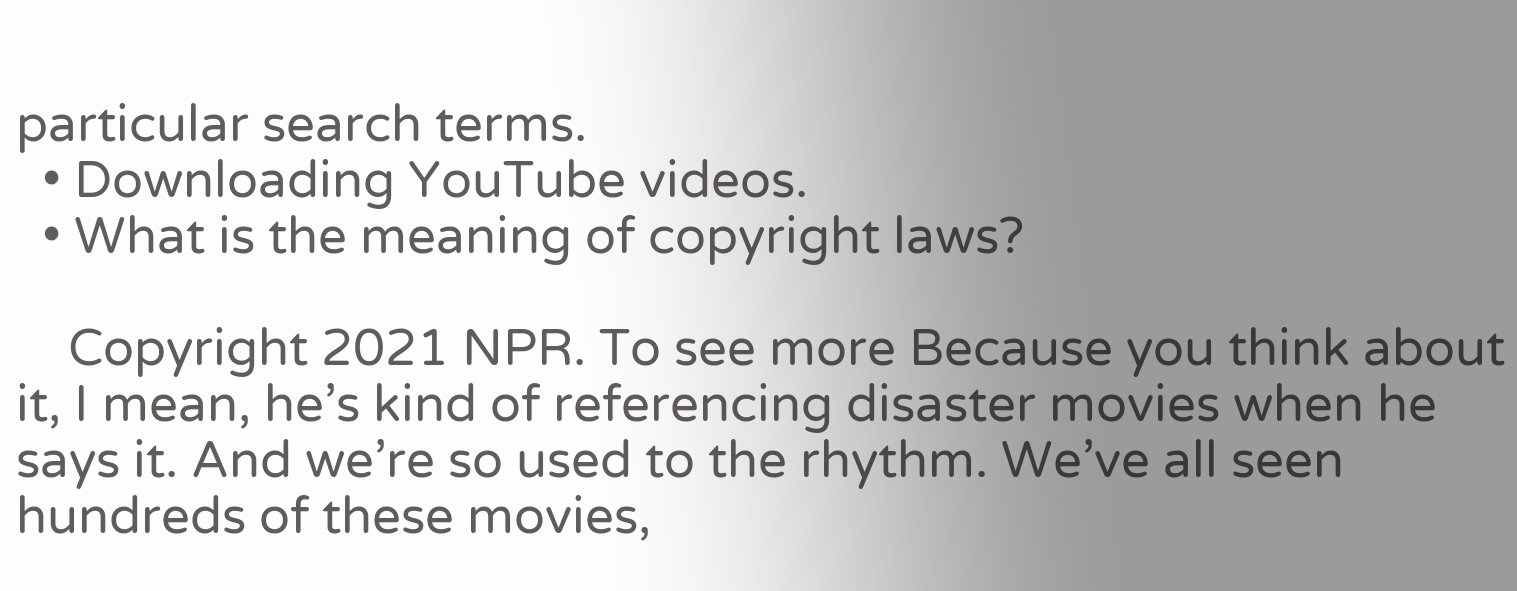particular search terms.
  • Downloading YouTube videos.
  • What is the meaning of copyright laws?

    Copyright 2021 NPR. To see more Because you think about it, I mean, he’s kind of referencing disaster movies when he says it. And we’re so used to the rhythm. We’ve all seen hundreds of these movies,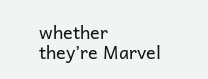whether they’re Marvel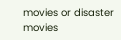movies or disaster movies